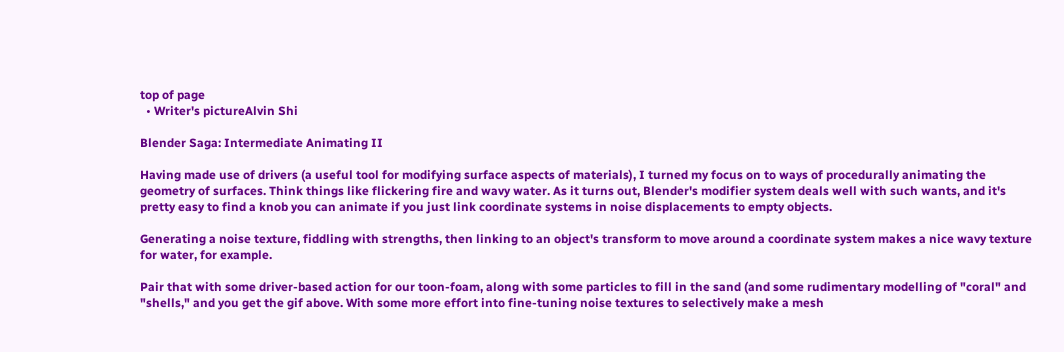top of page
  • Writer's pictureAlvin Shi

Blender Saga: Intermediate Animating II

Having made use of drivers (a useful tool for modifying surface aspects of materials), I turned my focus on to ways of procedurally animating the geometry of surfaces. Think things like flickering fire and wavy water. As it turns out, Blender's modifier system deals well with such wants, and it's pretty easy to find a knob you can animate if you just link coordinate systems in noise displacements to empty objects.

Generating a noise texture, fiddling with strengths, then linking to an object's transform to move around a coordinate system makes a nice wavy texture for water, for example.

Pair that with some driver-based action for our toon-foam, along with some particles to fill in the sand (and some rudimentary modelling of "coral" and "shells," and you get the gif above. With some more effort into fine-tuning noise textures to selectively make a mesh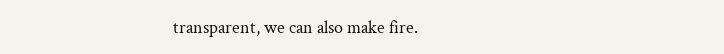transparent, we can also make fire.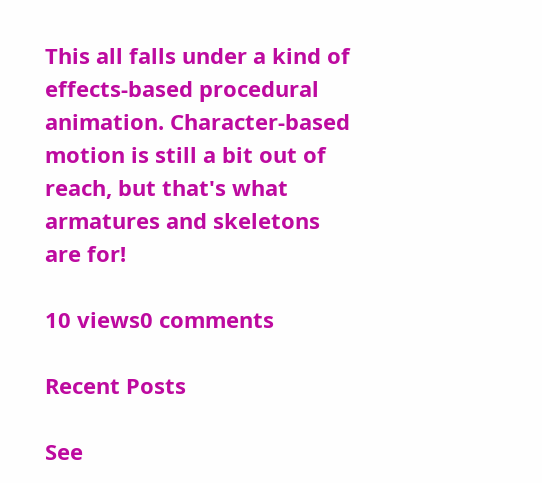This all falls under a kind of effects-based procedural animation. Character-based motion is still a bit out of reach, but that's what armatures and skeletons are for!

10 views0 comments

Recent Posts

See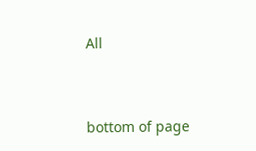All


bottom of page